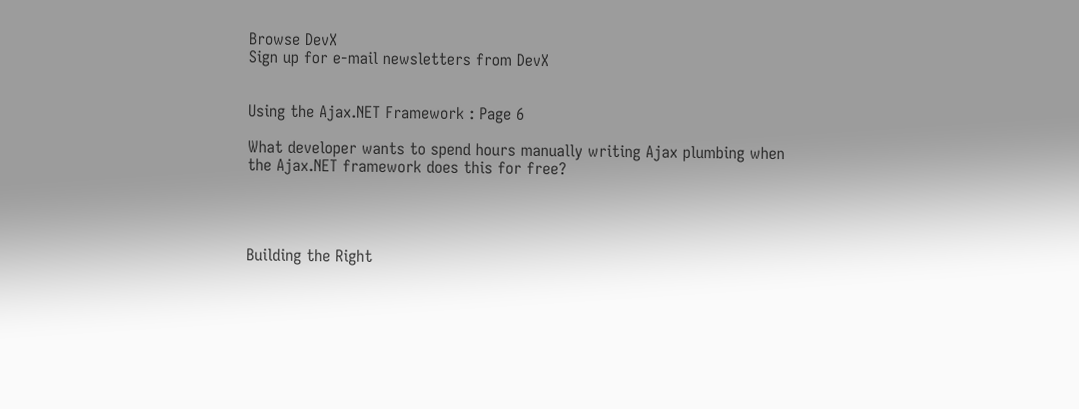Browse DevX
Sign up for e-mail newsletters from DevX


Using the Ajax.NET Framework : Page 6

What developer wants to spend hours manually writing Ajax plumbing when the Ajax.NET framework does this for free?




Building the Right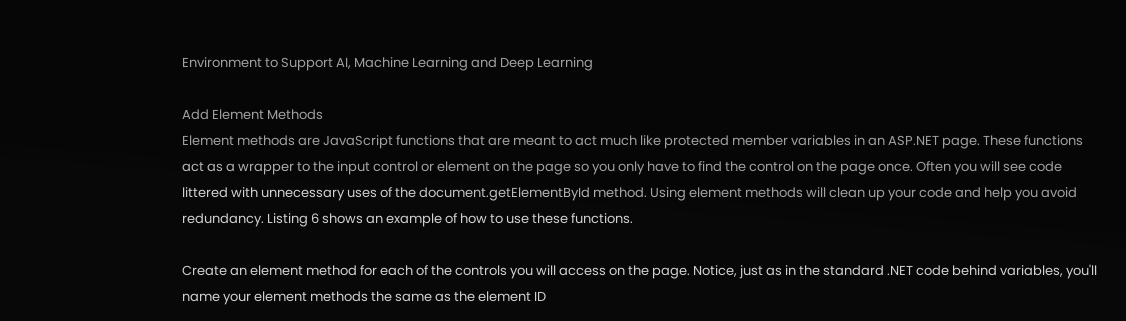Environment to Support AI, Machine Learning and Deep Learning

Add Element Methods
Element methods are JavaScript functions that are meant to act much like protected member variables in an ASP.NET page. These functions act as a wrapper to the input control or element on the page so you only have to find the control on the page once. Often you will see code littered with unnecessary uses of the document.getElementById method. Using element methods will clean up your code and help you avoid redundancy. Listing 6 shows an example of how to use these functions.

Create an element method for each of the controls you will access on the page. Notice, just as in the standard .NET code behind variables, you'll name your element methods the same as the element ID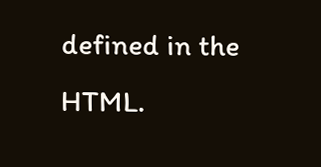defined in the HTML.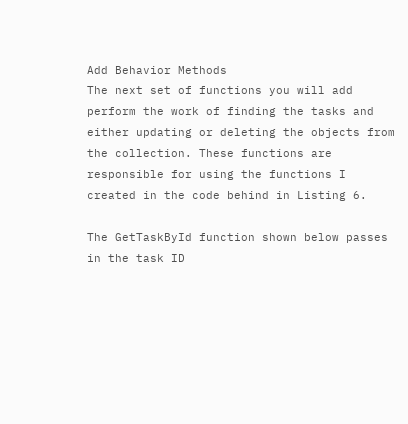Add Behavior Methods
The next set of functions you will add perform the work of finding the tasks and either updating or deleting the objects from the collection. These functions are responsible for using the functions I created in the code behind in Listing 6.

The GetTaskById function shown below passes in the task ID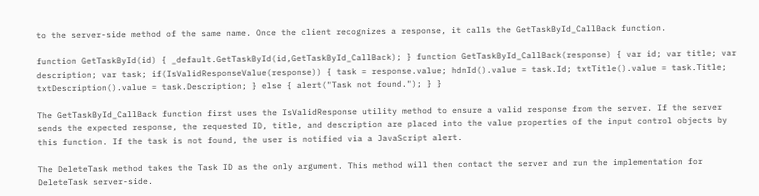to the server-side method of the same name. Once the client recognizes a response, it calls the GetTaskById_CallBack function.

function GetTaskById(id) { _default.GetTaskById(id,GetTaskById_CallBack); } function GetTaskById_CallBack(response) { var id; var title; var description; var task; if(IsValidResponseValue(response)) { task = response.value; hdnId().value = task.Id; txtTitle().value = task.Title; txtDescription().value = task.Description; } else { alert("Task not found."); } }

The GetTaskById_CallBack function first uses the IsValidResponse utility method to ensure a valid response from the server. If the server sends the expected response, the requested ID, title, and description are placed into the value properties of the input control objects by this function. If the task is not found, the user is notified via a JavaScript alert.

The DeleteTask method takes the Task ID as the only argument. This method will then contact the server and run the implementation for DeleteTask server-side.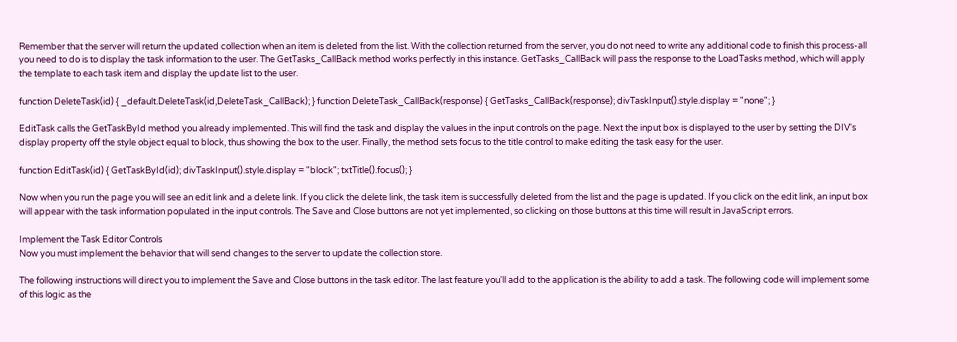Remember that the server will return the updated collection when an item is deleted from the list. With the collection returned from the server, you do not need to write any additional code to finish this process-all you need to do is to display the task information to the user. The GetTasks_CallBack method works perfectly in this instance. GetTasks_CallBack will pass the response to the LoadTasks method, which will apply the template to each task item and display the update list to the user.

function DeleteTask(id) { _default.DeleteTask(id,DeleteTask_CallBack); } function DeleteTask_CallBack(response) { GetTasks_CallBack(response); divTaskInput().style.display = "none"; }

EditTask calls the GetTaskById method you already implemented. This will find the task and display the values in the input controls on the page. Next the input box is displayed to the user by setting the DIV's display property off the style object equal to block, thus showing the box to the user. Finally, the method sets focus to the title control to make editing the task easy for the user.

function EditTask(id) { GetTaskById(id); divTaskInput().style.display = "block"; txtTitle().focus(); }

Now when you run the page you will see an edit link and a delete link. If you click the delete link, the task item is successfully deleted from the list and the page is updated. If you click on the edit link, an input box will appear with the task information populated in the input controls. The Save and Close buttons are not yet implemented, so clicking on those buttons at this time will result in JavaScript errors.

Implement the Task Editor Controls
Now you must implement the behavior that will send changes to the server to update the collection store.

The following instructions will direct you to implement the Save and Close buttons in the task editor. The last feature you'll add to the application is the ability to add a task. The following code will implement some of this logic as the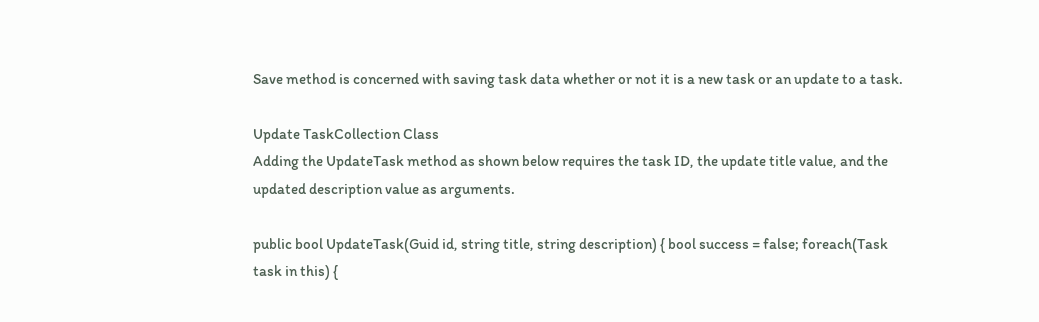Save method is concerned with saving task data whether or not it is a new task or an update to a task.

Update TaskCollection Class
Adding the UpdateTask method as shown below requires the task ID, the update title value, and the updated description value as arguments.

public bool UpdateTask(Guid id, string title, string description) { bool success = false; foreach(Task task in this) {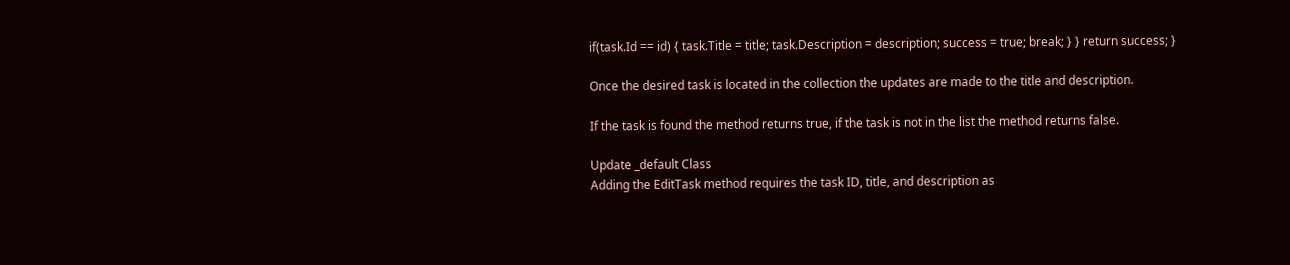if(task.Id == id) { task.Title = title; task.Description = description; success = true; break; } } return success; }

Once the desired task is located in the collection the updates are made to the title and description.

If the task is found the method returns true, if the task is not in the list the method returns false.

Update _default Class
Adding the EditTask method requires the task ID, title, and description as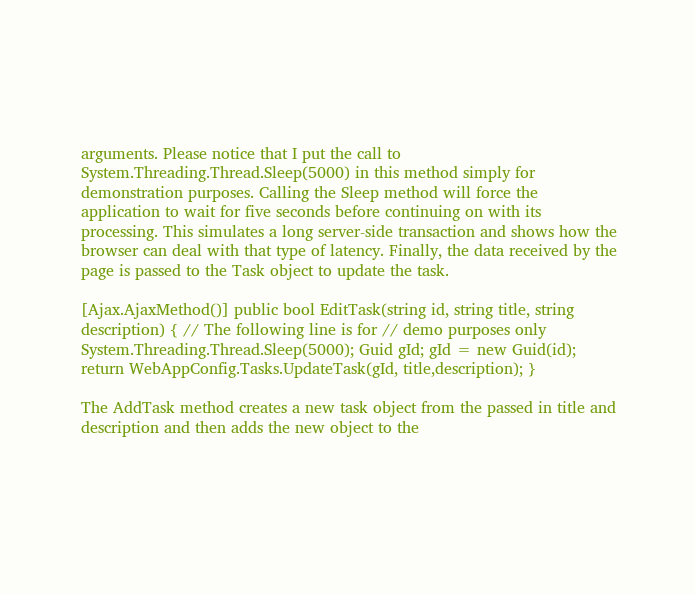arguments. Please notice that I put the call to System.Threading.Thread.Sleep(5000) in this method simply for demonstration purposes. Calling the Sleep method will force the application to wait for five seconds before continuing on with its processing. This simulates a long server-side transaction and shows how the browser can deal with that type of latency. Finally, the data received by the page is passed to the Task object to update the task.

[Ajax.AjaxMethod()] public bool EditTask(string id, string title, string description) { // The following line is for // demo purposes only System.Threading.Thread.Sleep(5000); Guid gId; gId = new Guid(id); return WebAppConfig.Tasks.UpdateTask(gId, title,description); }

The AddTask method creates a new task object from the passed in title and description and then adds the new object to the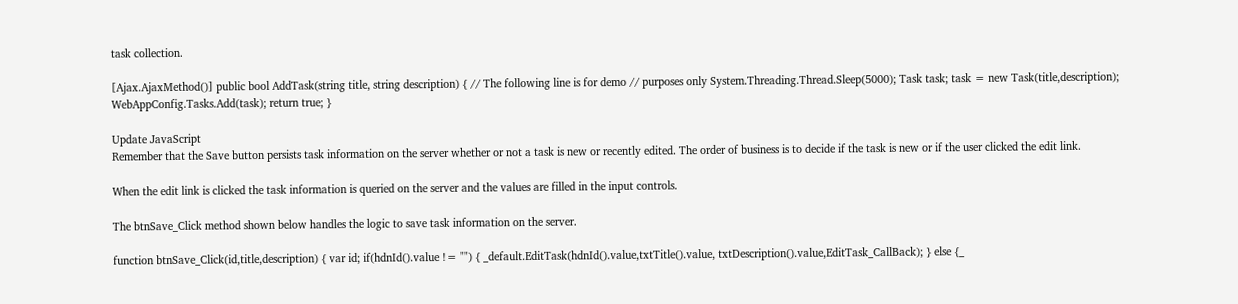task collection.

[Ajax.AjaxMethod()] public bool AddTask(string title, string description) { // The following line is for demo // purposes only System.Threading.Thread.Sleep(5000); Task task; task = new Task(title,description); WebAppConfig.Tasks.Add(task); return true; }

Update JavaScript
Remember that the Save button persists task information on the server whether or not a task is new or recently edited. The order of business is to decide if the task is new or if the user clicked the edit link.

When the edit link is clicked the task information is queried on the server and the values are filled in the input controls.

The btnSave_Click method shown below handles the logic to save task information on the server.

function btnSave_Click(id,title,description) { var id; if(hdnId().value != "") { _default.EditTask(hdnId().value,txtTitle().value, txtDescription().value,EditTask_CallBack); } else {_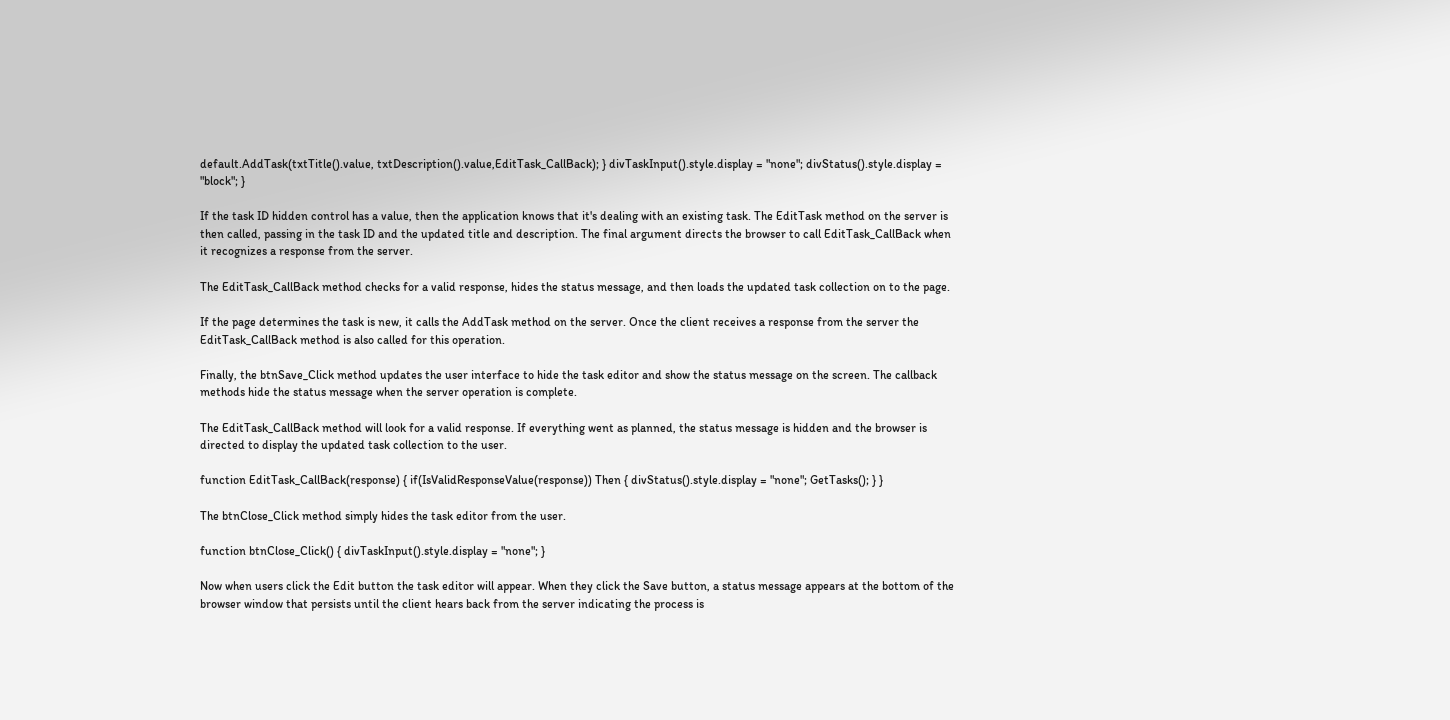default.AddTask(txtTitle().value, txtDescription().value,EditTask_CallBack); } divTaskInput().style.display = "none"; divStatus().style.display = "block"; }

If the task ID hidden control has a value, then the application knows that it's dealing with an existing task. The EditTask method on the server is then called, passing in the task ID and the updated title and description. The final argument directs the browser to call EditTask_CallBack when it recognizes a response from the server.

The EditTask_CallBack method checks for a valid response, hides the status message, and then loads the updated task collection on to the page.

If the page determines the task is new, it calls the AddTask method on the server. Once the client receives a response from the server the EditTask_CallBack method is also called for this operation.

Finally, the btnSave_Click method updates the user interface to hide the task editor and show the status message on the screen. The callback methods hide the status message when the server operation is complete.

The EditTask_CallBack method will look for a valid response. If everything went as planned, the status message is hidden and the browser is directed to display the updated task collection to the user.

function EditTask_CallBack(response) { if(IsValidResponseValue(response)) Then { divStatus().style.display = "none"; GetTasks(); } }

The btnClose_Click method simply hides the task editor from the user.

function btnClose_Click() { divTaskInput().style.display = "none"; }

Now when users click the Edit button the task editor will appear. When they click the Save button, a status message appears at the bottom of the browser window that persists until the client hears back from the server indicating the process is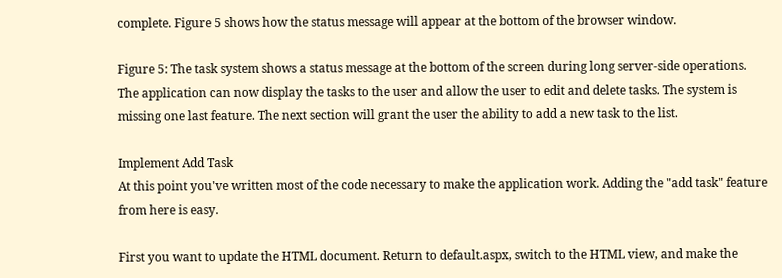complete. Figure 5 shows how the status message will appear at the bottom of the browser window.

Figure 5: The task system shows a status message at the bottom of the screen during long server-side operations.
The application can now display the tasks to the user and allow the user to edit and delete tasks. The system is missing one last feature. The next section will grant the user the ability to add a new task to the list.

Implement Add Task
At this point you've written most of the code necessary to make the application work. Adding the "add task" feature from here is easy.

First you want to update the HTML document. Return to default.aspx, switch to the HTML view, and make the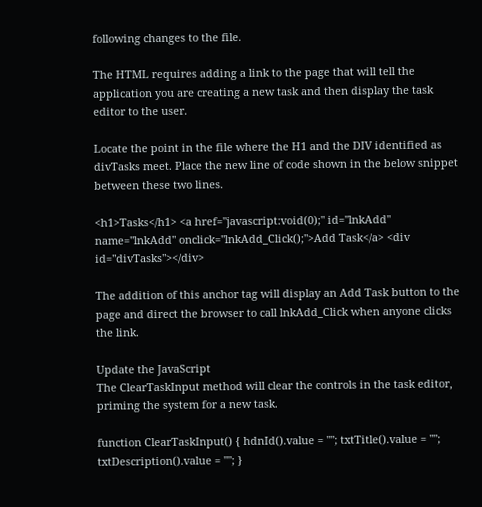following changes to the file.

The HTML requires adding a link to the page that will tell the application you are creating a new task and then display the task editor to the user.

Locate the point in the file where the H1 and the DIV identified as divTasks meet. Place the new line of code shown in the below snippet between these two lines.

<h1>Tasks</h1> <a href="javascript:void(0);" id="lnkAdd" name="lnkAdd" onclick="lnkAdd_Click();">Add Task</a> <div id="divTasks"></div>

The addition of this anchor tag will display an Add Task button to the page and direct the browser to call lnkAdd_Click when anyone clicks the link.

Update the JavaScript
The ClearTaskInput method will clear the controls in the task editor, priming the system for a new task.

function ClearTaskInput() { hdnId().value = ""; txtTitle().value = ""; txtDescription().value = ""; }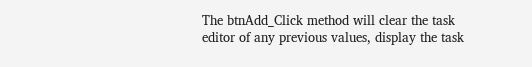The btnAdd_Click method will clear the task editor of any previous values, display the task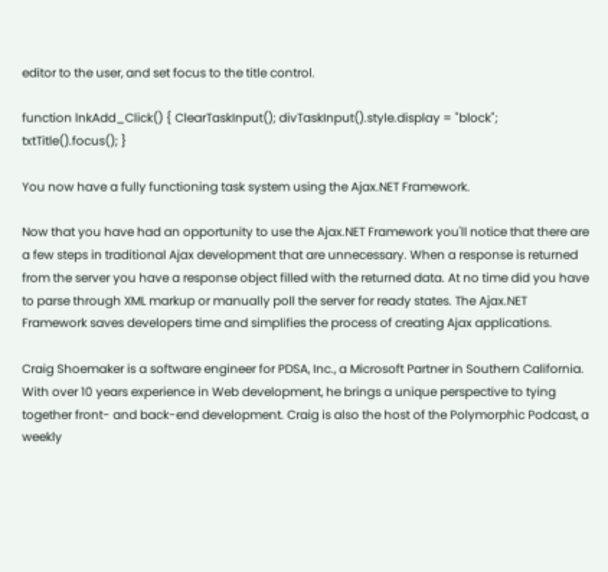editor to the user, and set focus to the title control.

function lnkAdd_Click() { ClearTaskInput(); divTaskInput().style.display = "block"; txtTitle().focus(); }

You now have a fully functioning task system using the Ajax.NET Framework.

Now that you have had an opportunity to use the Ajax.NET Framework you'll notice that there are a few steps in traditional Ajax development that are unnecessary. When a response is returned from the server you have a response object filled with the returned data. At no time did you have to parse through XML markup or manually poll the server for ready states. The Ajax.NET Framework saves developers time and simplifies the process of creating Ajax applications.

Craig Shoemaker is a software engineer for PDSA, Inc., a Microsoft Partner in Southern California. With over 10 years experience in Web development, he brings a unique perspective to tying together front- and back-end development. Craig is also the host of the Polymorphic Podcast, a weekly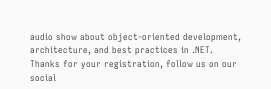audio show about object-oriented development, architecture, and best practices in .NET.
Thanks for your registration, follow us on our social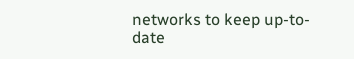networks to keep up-to-date